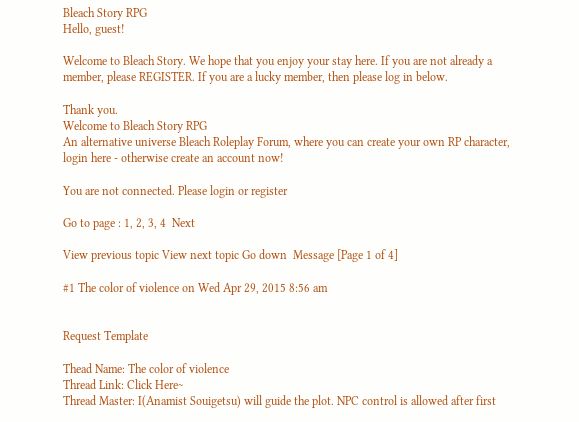Bleach Story RPG
Hello, guest!

Welcome to Bleach Story. We hope that you enjoy your stay here. If you are not already a member, please REGISTER. If you are a lucky member, then please log in below.

Thank you.
Welcome to Bleach Story RPG
An alternative universe Bleach Roleplay Forum, where you can create your own RP character, login here - otherwise create an account now!

You are not connected. Please login or register

Go to page : 1, 2, 3, 4  Next

View previous topic View next topic Go down  Message [Page 1 of 4]

#1 The color of violence on Wed Apr 29, 2015 8:56 am


Request Template

Thead Name: The color of violence
Thread Link: Click Here~
Thread Master: I(Anamist Souigetsu) will guide the plot. NPC control is allowed after first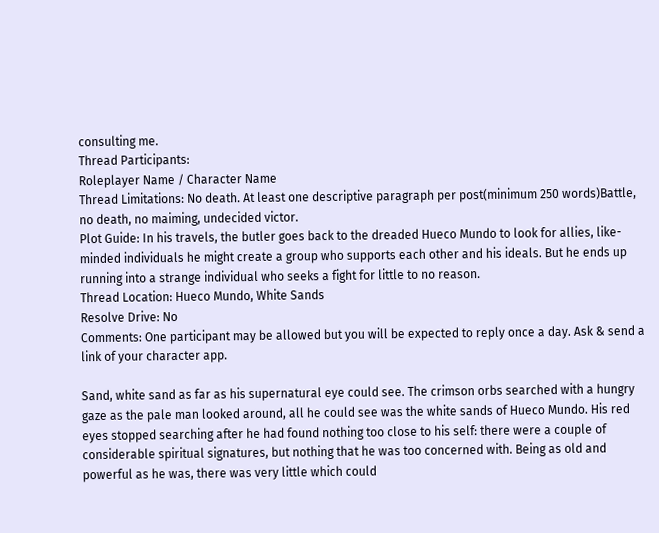consulting me.
Thread Participants:
Roleplayer Name / Character Name
Thread Limitations: No death. At least one descriptive paragraph per post(minimum 250 words)Battle, no death, no maiming, undecided victor.
Plot Guide: In his travels, the butler goes back to the dreaded Hueco Mundo to look for allies, like-minded individuals he might create a group who supports each other and his ideals. But he ends up running into a strange individual who seeks a fight for little to no reason.
Thread Location: Hueco Mundo, White Sands
Resolve Drive: No
Comments: One participant may be allowed but you will be expected to reply once a day. Ask & send a link of your character app.

Sand, white sand as far as his supernatural eye could see. The crimson orbs searched with a hungry gaze as the pale man looked around, all he could see was the white sands of Hueco Mundo. His red eyes stopped searching after he had found nothing too close to his self: there were a couple of considerable spiritual signatures, but nothing that he was too concerned with. Being as old and powerful as he was, there was very little which could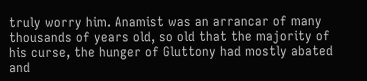truly worry him. Anamist was an arrancar of many thousands of years old, so old that the majority of his curse, the hunger of Gluttony had mostly abated and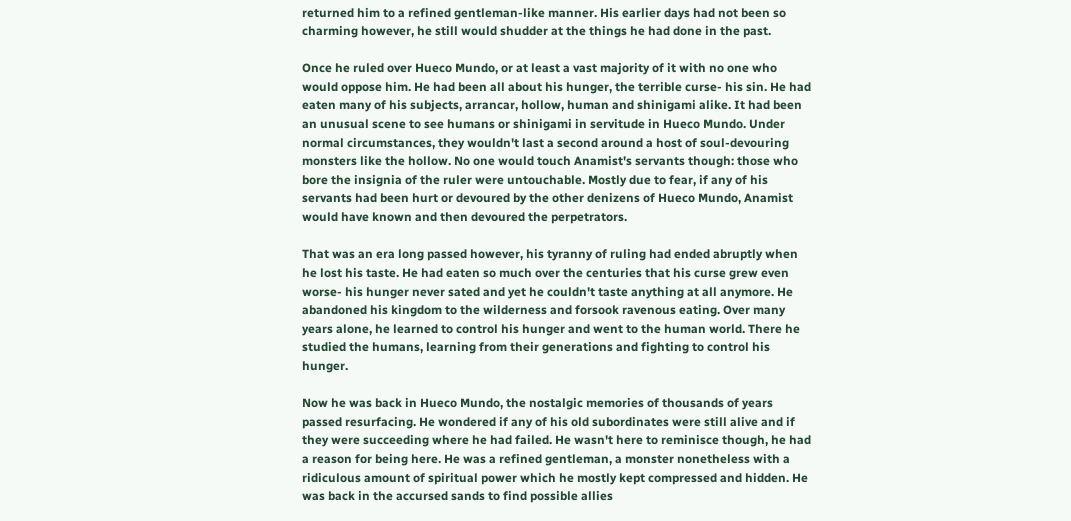returned him to a refined gentleman-like manner. His earlier days had not been so charming however, he still would shudder at the things he had done in the past.

Once he ruled over Hueco Mundo, or at least a vast majority of it with no one who would oppose him. He had been all about his hunger, the terrible curse- his sin. He had eaten many of his subjects, arrancar, hollow, human and shinigami alike. It had been an unusual scene to see humans or shinigami in servitude in Hueco Mundo. Under normal circumstances, they wouldn't last a second around a host of soul-devouring monsters like the hollow. No one would touch Anamist's servants though: those who bore the insignia of the ruler were untouchable. Mostly due to fear, if any of his servants had been hurt or devoured by the other denizens of Hueco Mundo, Anamist would have known and then devoured the perpetrators.

That was an era long passed however, his tyranny of ruling had ended abruptly when he lost his taste. He had eaten so much over the centuries that his curse grew even worse- his hunger never sated and yet he couldn't taste anything at all anymore. He abandoned his kingdom to the wilderness and forsook ravenous eating. Over many years alone, he learned to control his hunger and went to the human world. There he studied the humans, learning from their generations and fighting to control his hunger.

Now he was back in Hueco Mundo, the nostalgic memories of thousands of years passed resurfacing. He wondered if any of his old subordinates were still alive and if they were succeeding where he had failed. He wasn't here to reminisce though, he had a reason for being here. He was a refined gentleman, a monster nonetheless with a ridiculous amount of spiritual power which he mostly kept compressed and hidden. He was back in the accursed sands to find possible allies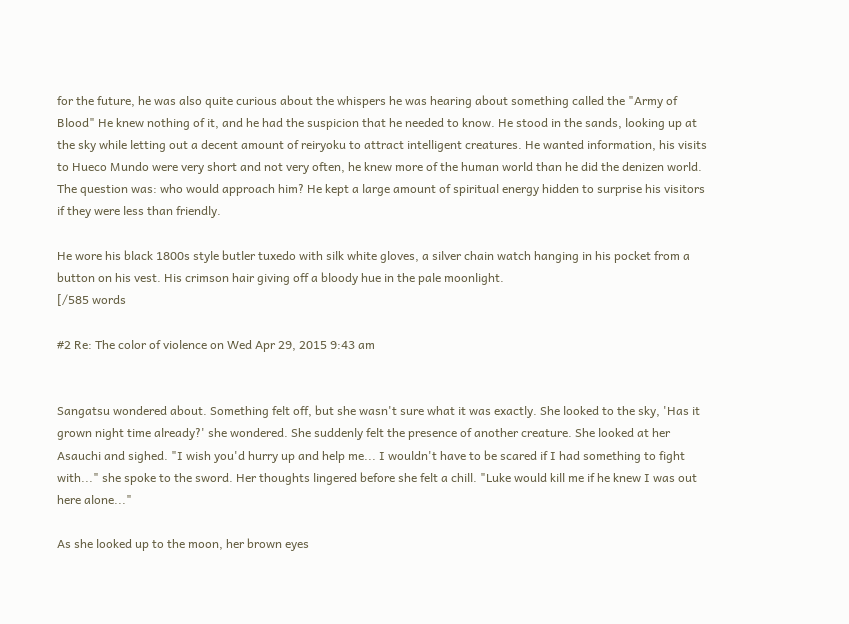for the future, he was also quite curious about the whispers he was hearing about something called the "Army of Blood" He knew nothing of it, and he had the suspicion that he needed to know. He stood in the sands, looking up at the sky while letting out a decent amount of reiryoku to attract intelligent creatures. He wanted information, his visits to Hueco Mundo were very short and not very often, he knew more of the human world than he did the denizen world. The question was: who would approach him? He kept a large amount of spiritual energy hidden to surprise his visitors if they were less than friendly.

He wore his black 1800s style butler tuxedo with silk white gloves, a silver chain watch hanging in his pocket from a button on his vest. His crimson hair giving off a bloody hue in the pale moonlight.
[/585 words

#2 Re: The color of violence on Wed Apr 29, 2015 9:43 am


Sangatsu wondered about. Something felt off, but she wasn't sure what it was exactly. She looked to the sky, 'Has it grown night time already?' she wondered. She suddenly felt the presence of another creature. She looked at her Asauchi and sighed. "I wish you'd hurry up and help me... I wouldn't have to be scared if I had something to fight with..." she spoke to the sword. Her thoughts lingered before she felt a chill. "Luke would kill me if he knew I was out here alone..."

As she looked up to the moon, her brown eyes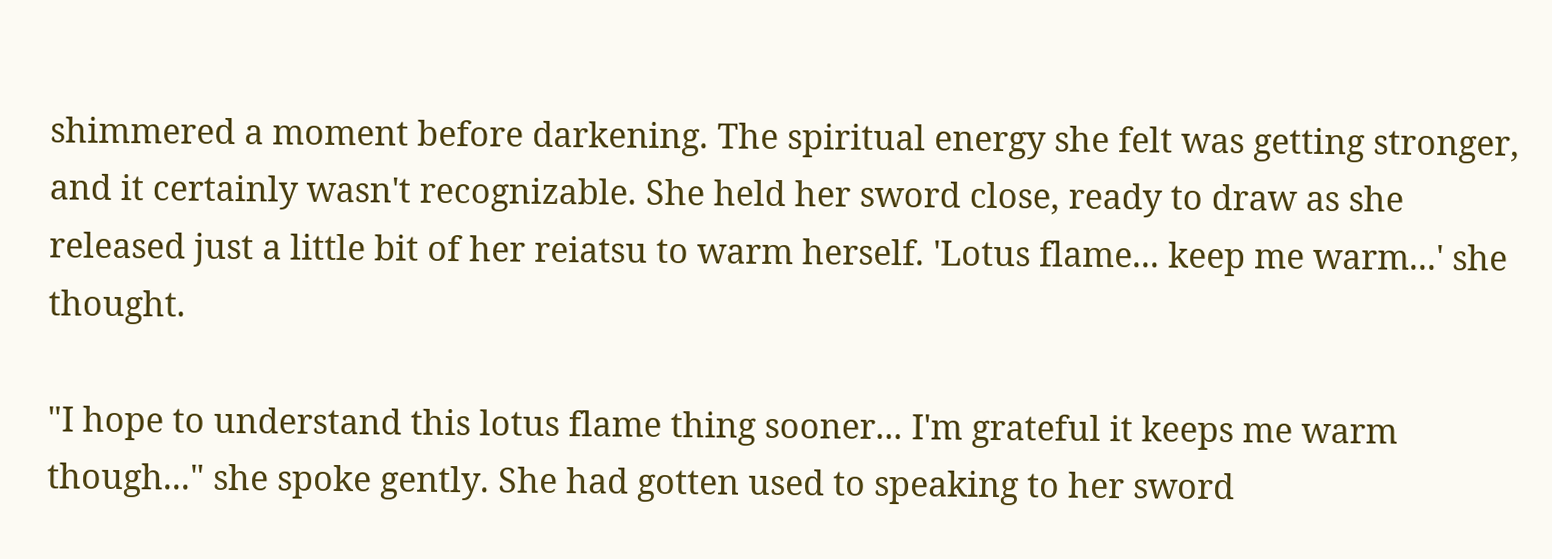shimmered a moment before darkening. The spiritual energy she felt was getting stronger, and it certainly wasn't recognizable. She held her sword close, ready to draw as she released just a little bit of her reiatsu to warm herself. 'Lotus flame... keep me warm...' she thought.

"I hope to understand this lotus flame thing sooner... I'm grateful it keeps me warm though..." she spoke gently. She had gotten used to speaking to her sword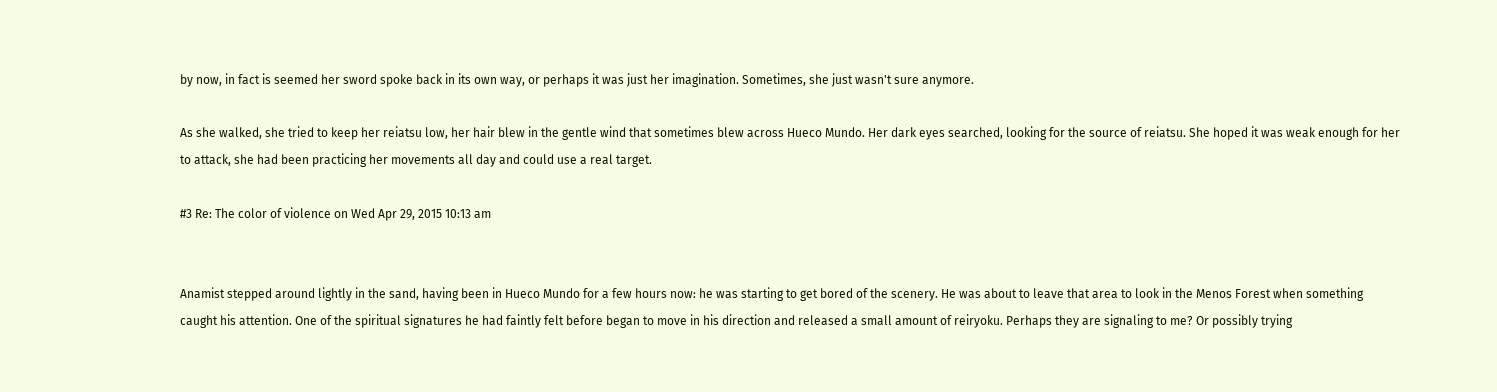by now, in fact is seemed her sword spoke back in its own way, or perhaps it was just her imagination. Sometimes, she just wasn't sure anymore.

As she walked, she tried to keep her reiatsu low, her hair blew in the gentle wind that sometimes blew across Hueco Mundo. Her dark eyes searched, looking for the source of reiatsu. She hoped it was weak enough for her to attack, she had been practicing her movements all day and could use a real target.

#3 Re: The color of violence on Wed Apr 29, 2015 10:13 am


Anamist stepped around lightly in the sand, having been in Hueco Mundo for a few hours now: he was starting to get bored of the scenery. He was about to leave that area to look in the Menos Forest when something caught his attention. One of the spiritual signatures he had faintly felt before began to move in his direction and released a small amount of reiryoku. Perhaps they are signaling to me? Or possibly trying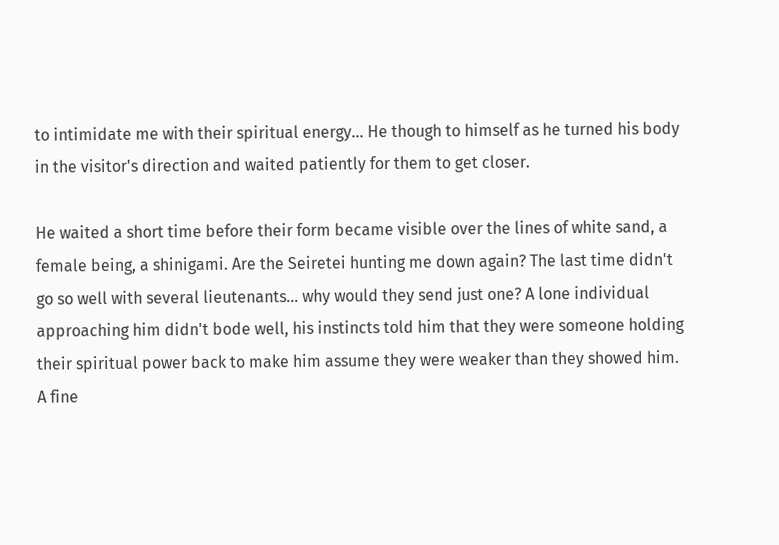to intimidate me with their spiritual energy... He though to himself as he turned his body in the visitor's direction and waited patiently for them to get closer.

He waited a short time before their form became visible over the lines of white sand, a female being, a shinigami. Are the Seiretei hunting me down again? The last time didn't go so well with several lieutenants... why would they send just one? A lone individual approaching him didn't bode well, his instincts told him that they were someone holding their spiritual power back to make him assume they were weaker than they showed him. A fine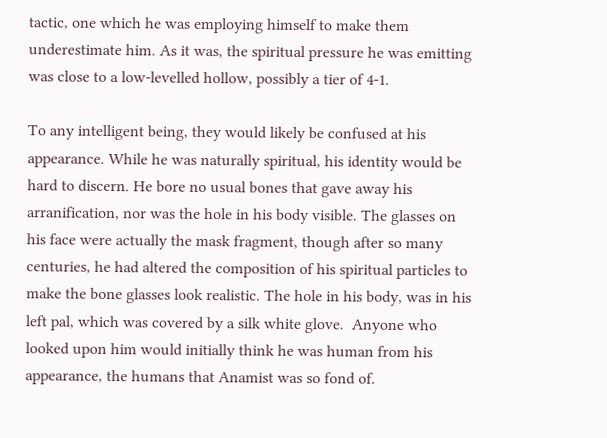tactic, one which he was employing himself to make them underestimate him. As it was, the spiritual pressure he was emitting was close to a low-levelled hollow, possibly a tier of 4-1.

To any intelligent being, they would likely be confused at his appearance. While he was naturally spiritual, his identity would be hard to discern. He bore no usual bones that gave away his arranification, nor was the hole in his body visible. The glasses on his face were actually the mask fragment, though after so many centuries, he had altered the composition of his spiritual particles to make the bone glasses look realistic. The hole in his body, was in his left pal, which was covered by a silk white glove.  Anyone who looked upon him would initially think he was human from his appearance, the humans that Anamist was so fond of.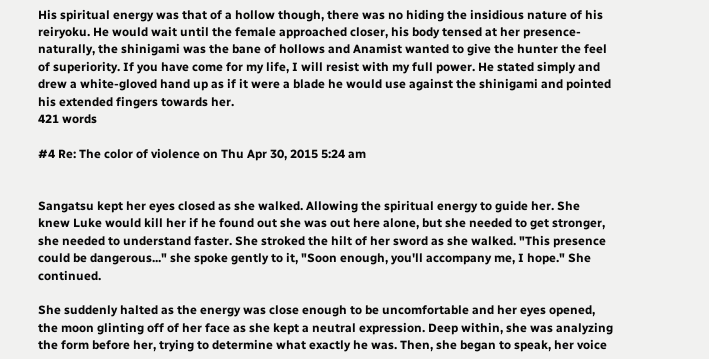His spiritual energy was that of a hollow though, there was no hiding the insidious nature of his reiryoku. He would wait until the female approached closer, his body tensed at her presence- naturally, the shinigami was the bane of hollows and Anamist wanted to give the hunter the feel of superiority. If you have come for my life, I will resist with my full power. He stated simply and drew a white-gloved hand up as if it were a blade he would use against the shinigami and pointed his extended fingers towards her.
421 words

#4 Re: The color of violence on Thu Apr 30, 2015 5:24 am


Sangatsu kept her eyes closed as she walked. Allowing the spiritual energy to guide her. She knew Luke would kill her if he found out she was out here alone, but she needed to get stronger, she needed to understand faster. She stroked the hilt of her sword as she walked. "This presence could be dangerous..." she spoke gently to it, "Soon enough, you'll accompany me, I hope." She continued.

She suddenly halted as the energy was close enough to be uncomfortable and her eyes opened, the moon glinting off of her face as she kept a neutral expression. Deep within, she was analyzing the form before her, trying to determine what exactly he was. Then, she began to speak, her voice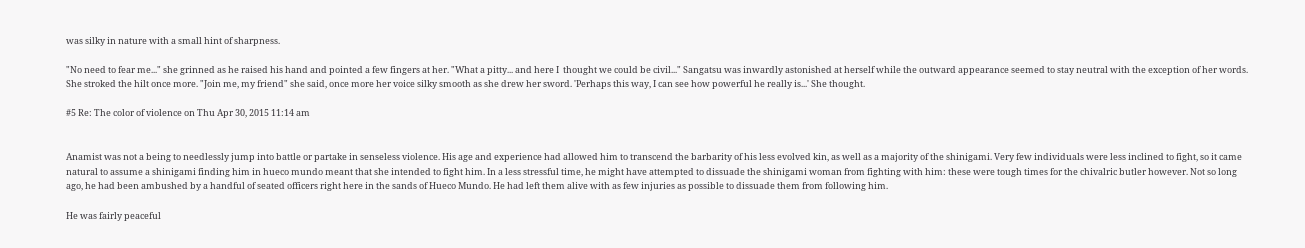was silky in nature with a small hint of sharpness.

"No need to fear me..." she grinned as he raised his hand and pointed a few fingers at her. "What a pitty... and here I  thought we could be civil..." Sangatsu was inwardly astonished at herself while the outward appearance seemed to stay neutral with the exception of her words. She stroked the hilt once more. "Join me, my friend" she said, once more her voice silky smooth as she drew her sword. 'Perhaps this way, I can see how powerful he really is...' She thought.

#5 Re: The color of violence on Thu Apr 30, 2015 11:14 am


Anamist was not a being to needlessly jump into battle or partake in senseless violence. His age and experience had allowed him to transcend the barbarity of his less evolved kin, as well as a majority of the shinigami. Very few individuals were less inclined to fight, so it came natural to assume a shinigami finding him in hueco mundo meant that she intended to fight him. In a less stressful time, he might have attempted to dissuade the shinigami woman from fighting with him: these were tough times for the chivalric butler however. Not so long ago, he had been ambushed by a handful of seated officers right here in the sands of Hueco Mundo. He had left them alive with as few injuries as possible to dissuade them from following him.

He was fairly peaceful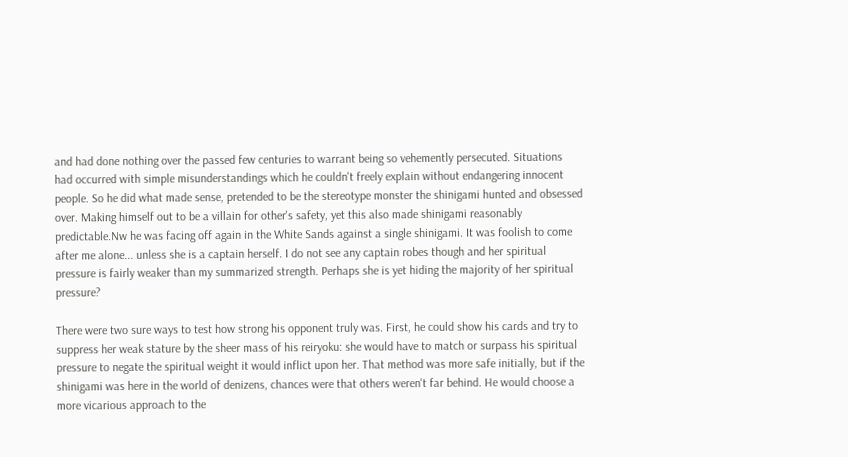and had done nothing over the passed few centuries to warrant being so vehemently persecuted. Situations had occurred with simple misunderstandings which he couldn't freely explain without endangering innocent people. So he did what made sense, pretended to be the stereotype monster the shinigami hunted and obsessed over. Making himself out to be a villain for other's safety, yet this also made shinigami reasonably predictable.Nw he was facing off again in the White Sands against a single shinigami. It was foolish to come after me alone... unless she is a captain herself. I do not see any captain robes though and her spiritual pressure is fairly weaker than my summarized strength. Perhaps she is yet hiding the majority of her spiritual pressure?

There were two sure ways to test how strong his opponent truly was. First, he could show his cards and try to suppress her weak stature by the sheer mass of his reiryoku: she would have to match or surpass his spiritual pressure to negate the spiritual weight it would inflict upon her. That method was more safe initially, but if the shinigami was here in the world of denizens, chances were that others weren't far behind. He would choose a more vicarious approach to the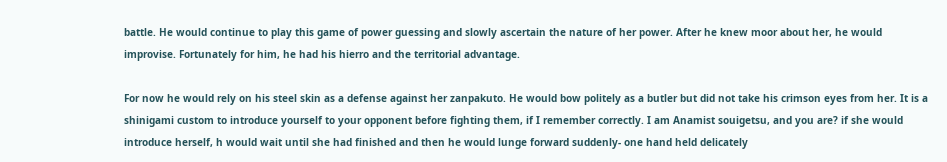battle. He would continue to play this game of power guessing and slowly ascertain the nature of her power. After he knew moor about her, he would improvise. Fortunately for him, he had his hierro and the territorial advantage.

For now he would rely on his steel skin as a defense against her zanpakuto. He would bow politely as a butler but did not take his crimson eyes from her. It is a shinigami custom to introduce yourself to your opponent before fighting them, if I remember correctly. I am Anamist souigetsu, and you are? if she would introduce herself, h would wait until she had finished and then he would lunge forward suddenly- one hand held delicately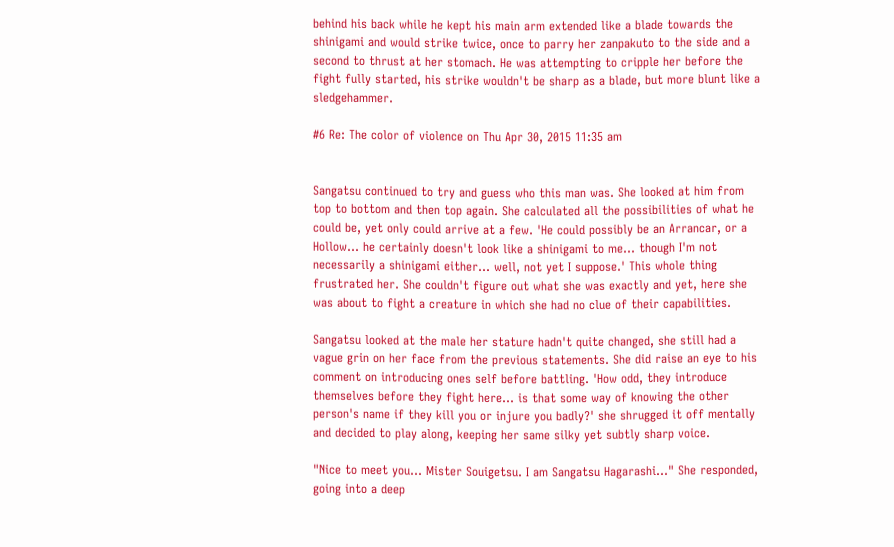behind his back while he kept his main arm extended like a blade towards the shinigami and would strike twice, once to parry her zanpakuto to the side and a second to thrust at her stomach. He was attempting to cripple her before the fight fully started, his strike wouldn't be sharp as a blade, but more blunt like a sledgehammer.

#6 Re: The color of violence on Thu Apr 30, 2015 11:35 am


Sangatsu continued to try and guess who this man was. She looked at him from top to bottom and then top again. She calculated all the possibilities of what he could be, yet only could arrive at a few. 'He could possibly be an Arrancar, or a Hollow... he certainly doesn't look like a shinigami to me... though I'm not necessarily a shinigami either... well, not yet I suppose.' This whole thing frustrated her. She couldn't figure out what she was exactly and yet, here she was about to fight a creature in which she had no clue of their capabilities.

Sangatsu looked at the male her stature hadn't quite changed, she still had a vague grin on her face from the previous statements. She did raise an eye to his comment on introducing ones self before battling. 'How odd, they introduce themselves before they fight here... is that some way of knowing the other person's name if they kill you or injure you badly?' she shrugged it off mentally and decided to play along, keeping her same silky yet subtly sharp voice.

"Nice to meet you... Mister Souigetsu. I am Sangatsu Hagarashi..." She responded, going into a deep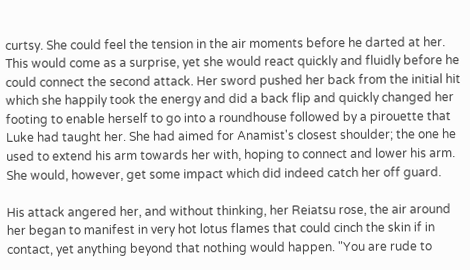curtsy. She could feel the tension in the air moments before he darted at her. This would come as a surprise, yet she would react quickly and fluidly before he could connect the second attack. Her sword pushed her back from the initial hit which she happily took the energy and did a back flip and quickly changed her footing to enable herself to go into a roundhouse followed by a pirouette that Luke had taught her. She had aimed for Anamist's closest shoulder; the one he used to extend his arm towards her with, hoping to connect and lower his arm. She would, however, get some impact which did indeed catch her off guard.

His attack angered her, and without thinking, her Reiatsu rose, the air around her began to manifest in very hot lotus flames that could cinch the skin if in contact, yet anything beyond that nothing would happen. "You are rude to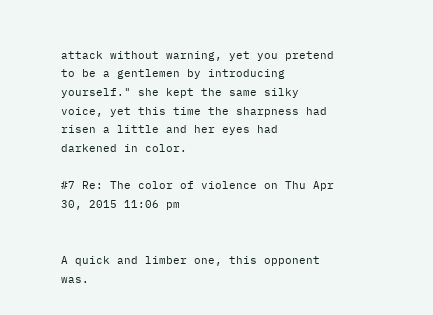attack without warning, yet you pretend to be a gentlemen by introducing yourself." she kept the same silky voice, yet this time the sharpness had risen a little and her eyes had darkened in color.

#7 Re: The color of violence on Thu Apr 30, 2015 11:06 pm


A quick and limber one, this opponent was.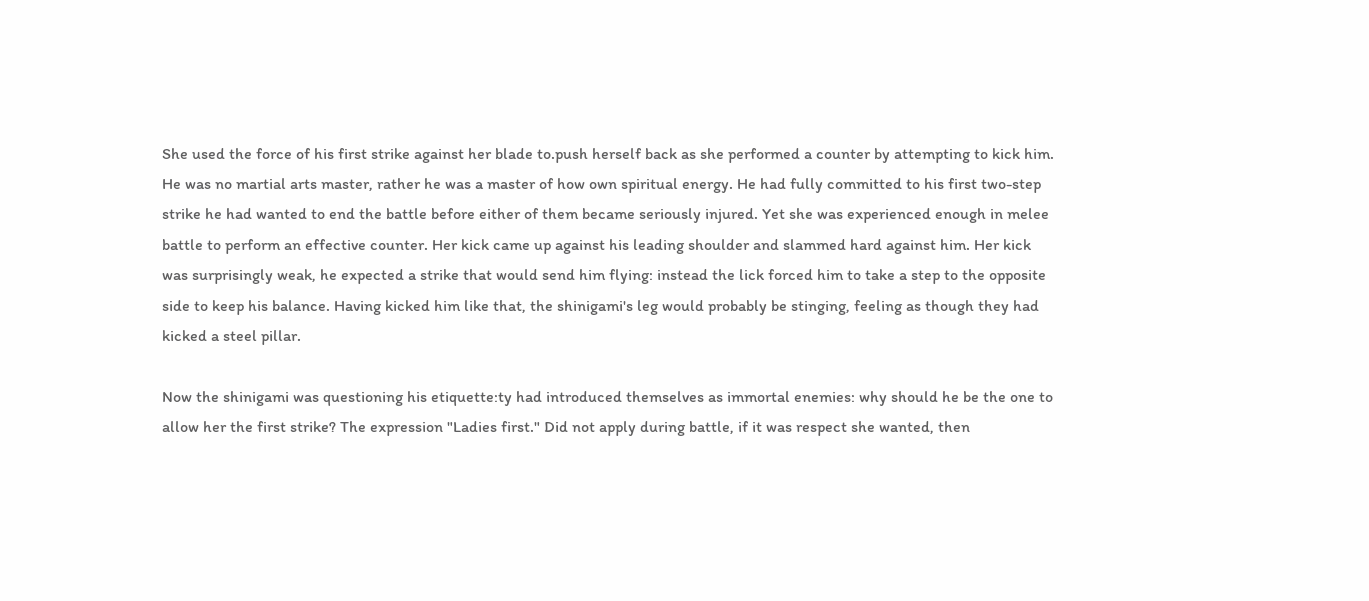She used the force of his first strike against her blade to.push herself back as she performed a counter by attempting to kick him. He was no martial arts master, rather he was a master of how own spiritual energy. He had fully committed to his first two-step strike he had wanted to end the battle before either of them became seriously injured. Yet she was experienced enough in melee battle to perform an effective counter. Her kick came up against his leading shoulder and slammed hard against him. Her kick was surprisingly weak, he expected a strike that would send him flying: instead the lick forced him to take a step to the opposite side to keep his balance. Having kicked him like that, the shinigami's leg would probably be stinging, feeling as though they had kicked a steel pillar.

Now the shinigami was questioning his etiquette:ty had introduced themselves as immortal enemies: why should he be the one to allow her the first strike? The expression "Ladies first." Did not apply during battle, if it was respect she wanted, then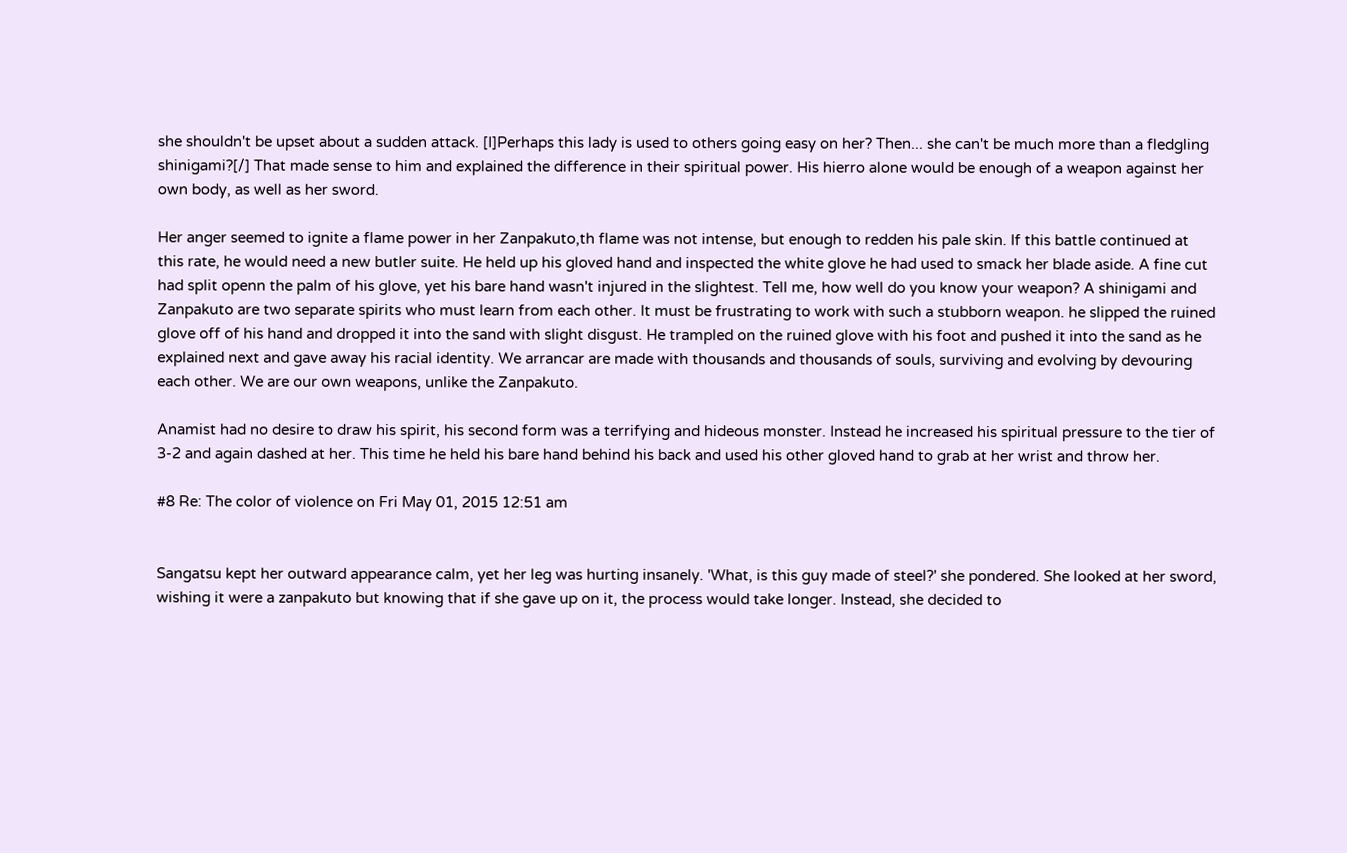she shouldn't be upset about a sudden attack. [I]Perhaps this lady is used to others going easy on her? Then... she can't be much more than a fledgling shinigami?[/] That made sense to him and explained the difference in their spiritual power. His hierro alone would be enough of a weapon against her own body, as well as her sword.

Her anger seemed to ignite a flame power in her Zanpakuto,th flame was not intense, but enough to redden his pale skin. If this battle continued at this rate, he would need a new butler suite. He held up his gloved hand and inspected the white glove he had used to smack her blade aside. A fine cut had split openn the palm of his glove, yet his bare hand wasn't injured in the slightest. Tell me, how well do you know your weapon? A shinigami and Zanpakuto are two separate spirits who must learn from each other. It must be frustrating to work with such a stubborn weapon. he slipped the ruined glove off of his hand and dropped it into the sand with slight disgust. He trampled on the ruined glove with his foot and pushed it into the sand as he explained next and gave away his racial identity. We arrancar are made with thousands and thousands of souls, surviving and evolving by devouring each other. We are our own weapons, unlike the Zanpakuto.

Anamist had no desire to draw his spirit, his second form was a terrifying and hideous monster. Instead he increased his spiritual pressure to the tier of 3-2 and again dashed at her. This time he held his bare hand behind his back and used his other gloved hand to grab at her wrist and throw her.

#8 Re: The color of violence on Fri May 01, 2015 12:51 am


Sangatsu kept her outward appearance calm, yet her leg was hurting insanely. 'What, is this guy made of steel?' she pondered. She looked at her sword, wishing it were a zanpakuto but knowing that if she gave up on it, the process would take longer. Instead, she decided to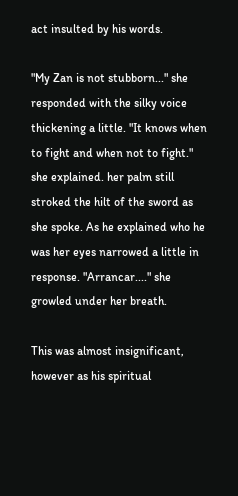act insulted by his words.

"My Zan is not stubborn..." she responded with the silky voice thickening a little. "It knows when to fight and when not to fight." she explained. her palm still stroked the hilt of the sword as she spoke. As he explained who he was her eyes narrowed a little in response. "Arrancar...." she growled under her breath.

This was almost insignificant, however as his spiritual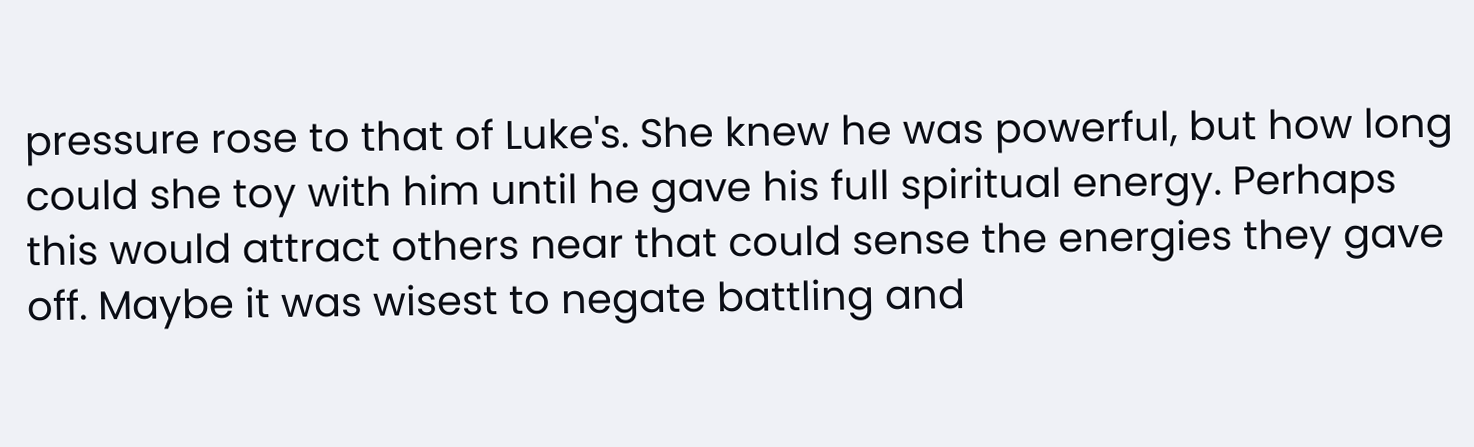pressure rose to that of Luke's. She knew he was powerful, but how long could she toy with him until he gave his full spiritual energy. Perhaps this would attract others near that could sense the energies they gave off. Maybe it was wisest to negate battling and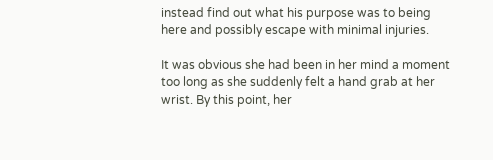instead find out what his purpose was to being here and possibly escape with minimal injuries.

It was obvious she had been in her mind a moment too long as she suddenly felt a hand grab at her wrist. By this point, her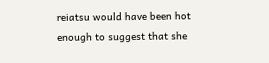reiatsu would have been hot enough to suggest that she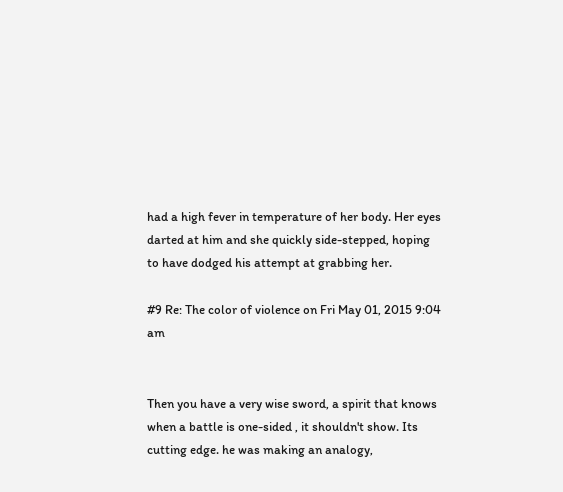had a high fever in temperature of her body. Her eyes darted at him and she quickly side-stepped, hoping to have dodged his attempt at grabbing her.

#9 Re: The color of violence on Fri May 01, 2015 9:04 am


Then you have a very wise sword, a spirit that knows when a battle is one-sided , it shouldn't show. Its cutting edge. he was making an analogy,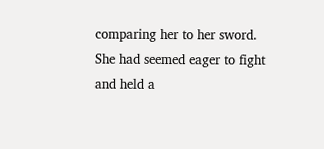comparing her to her sword. She had seemed eager to fight and held a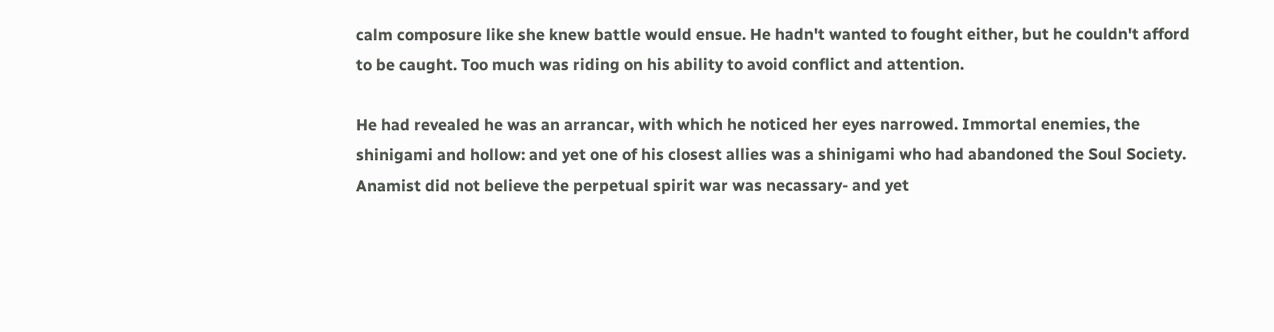calm composure like she knew battle would ensue. He hadn't wanted to fought either, but he couldn't afford to be caught. Too much was riding on his ability to avoid conflict and attention.

He had revealed he was an arrancar, with which he noticed her eyes narrowed. Immortal enemies, the shinigami and hollow: and yet one of his closest allies was a shinigami who had abandoned the Soul Society. Anamist did not believe the perpetual spirit war was necassary- and yet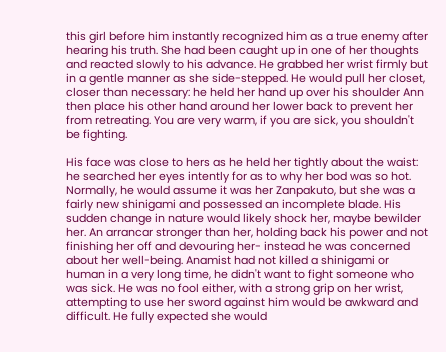this girl before him instantly recognized him as a true enemy after hearing his truth. She had been caught up in one of her thoughts and reacted slowly to his advance. He grabbed her wrist firmly but in a gentle manner as she side-stepped. He would pull her closet, closer than necessary: he held her hand up over his shoulder Ann then place his other hand around her lower back to prevent her from retreating. You are very warm, if you are sick, you shouldn't be fighting.

His face was close to hers as he held her tightly about the waist: he searched her eyes intently for as to why her bod was so hot. Normally, he would assume it was her Zanpakuto, but she was a fairly new shinigami and possessed an incomplete blade. His sudden change in nature would likely shock her, maybe bewilder her. An arrancar stronger than her, holding back his power and not finishing her off and devouring her- instead he was concerned about her well-being. Anamist had not killed a shinigami or human in a very long time, he didn't want to fight someone who was sick. He was no fool either, with a strong grip on her wrist, attempting to use her sword against him would be awkward and difficult. He fully expected she would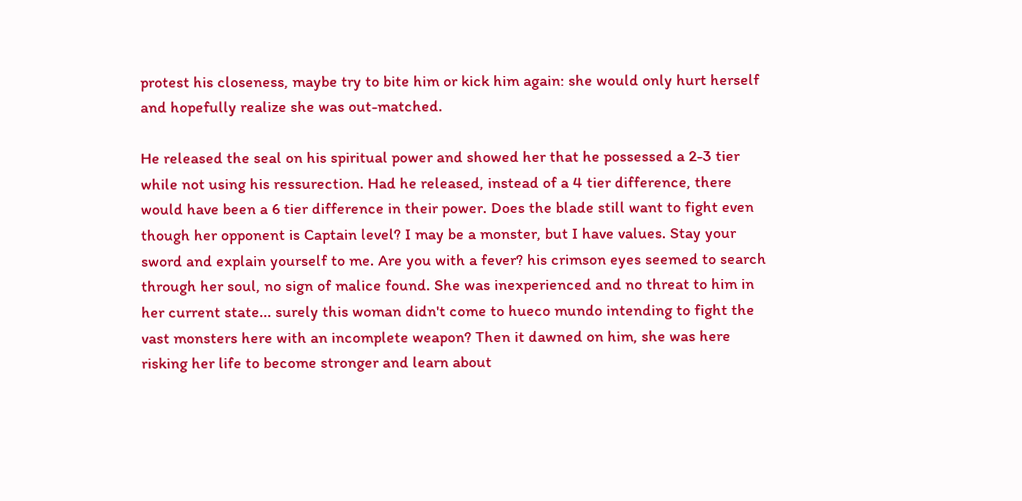protest his closeness, maybe try to bite him or kick him again: she would only hurt herself and hopefully realize she was out-matched.

He released the seal on his spiritual power and showed her that he possessed a 2-3 tier while not using his ressurection. Had he released, instead of a 4 tier difference, there would have been a 6 tier difference in their power. Does the blade still want to fight even though her opponent is Captain level? I may be a monster, but I have values. Stay your sword and explain yourself to me. Are you with a fever? his crimson eyes seemed to search through her soul, no sign of malice found. She was inexperienced and no threat to him in her current state... surely this woman didn't come to hueco mundo intending to fight the vast monsters here with an incomplete weapon? Then it dawned on him, she was here risking her life to become stronger and learn about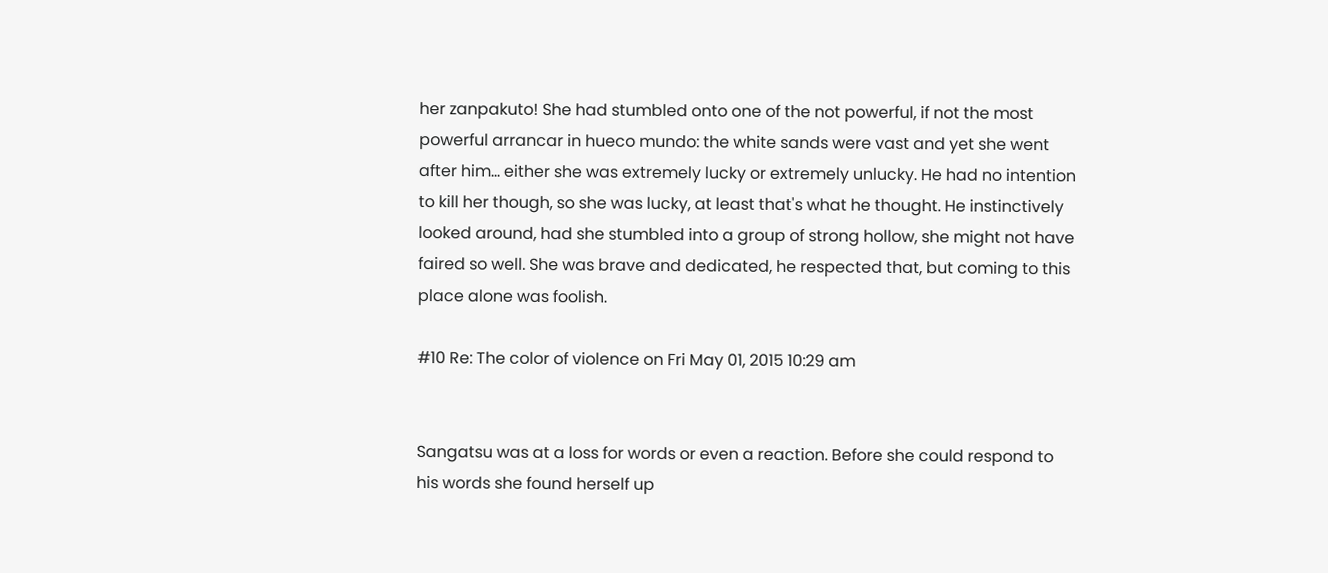her zanpakuto! She had stumbled onto one of the not powerful, if not the most powerful arrancar in hueco mundo: the white sands were vast and yet she went after him... either she was extremely lucky or extremely unlucky. He had no intention to kill her though, so she was lucky, at least that's what he thought. He instinctively looked around, had she stumbled into a group of strong hollow, she might not have faired so well. She was brave and dedicated, he respected that, but coming to this place alone was foolish.

#10 Re: The color of violence on Fri May 01, 2015 10:29 am


Sangatsu was at a loss for words or even a reaction. Before she could respond to his words she found herself up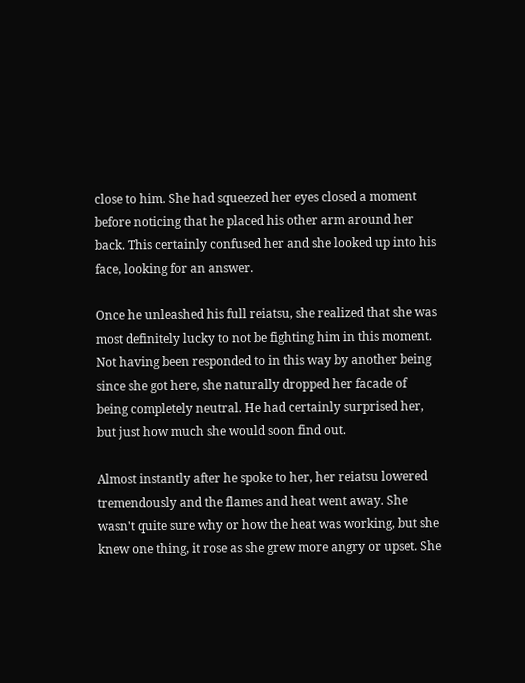close to him. She had squeezed her eyes closed a moment before noticing that he placed his other arm around her back. This certainly confused her and she looked up into his face, looking for an answer.

Once he unleashed his full reiatsu, she realized that she was most definitely lucky to not be fighting him in this moment. Not having been responded to in this way by another being since she got here, she naturally dropped her facade of being completely neutral. He had certainly surprised her, but just how much she would soon find out.

Almost instantly after he spoke to her, her reiatsu lowered tremendously and the flames and heat went away. She wasn't quite sure why or how the heat was working, but she knew one thing, it rose as she grew more angry or upset. She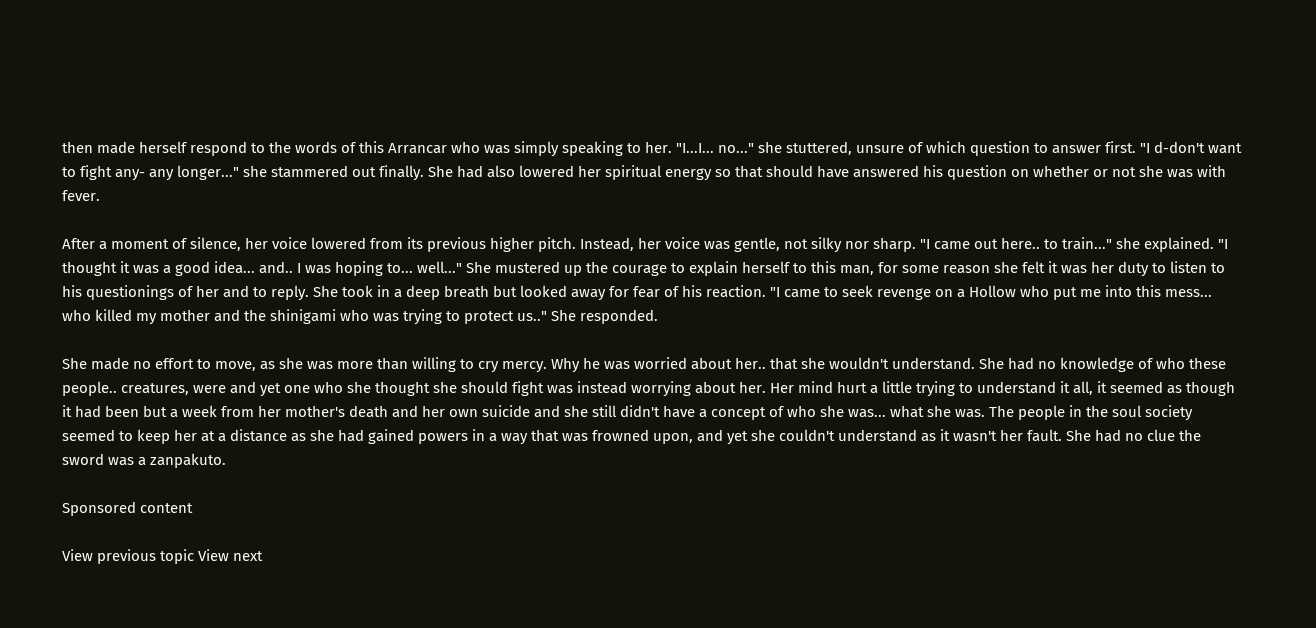then made herself respond to the words of this Arrancar who was simply speaking to her. "I...I... no..." she stuttered, unsure of which question to answer first. "I d-don't want to fight any- any longer..." she stammered out finally. She had also lowered her spiritual energy so that should have answered his question on whether or not she was with fever.

After a moment of silence, her voice lowered from its previous higher pitch. Instead, her voice was gentle, not silky nor sharp. "I came out here.. to train..." she explained. "I thought it was a good idea... and.. I was hoping to... well..." She mustered up the courage to explain herself to this man, for some reason she felt it was her duty to listen to his questionings of her and to reply. She took in a deep breath but looked away for fear of his reaction. "I came to seek revenge on a Hollow who put me into this mess... who killed my mother and the shinigami who was trying to protect us.." She responded.

She made no effort to move, as she was more than willing to cry mercy. Why he was worried about her.. that she wouldn't understand. She had no knowledge of who these people.. creatures, were and yet one who she thought she should fight was instead worrying about her. Her mind hurt a little trying to understand it all, it seemed as though it had been but a week from her mother's death and her own suicide and she still didn't have a concept of who she was... what she was. The people in the soul society seemed to keep her at a distance as she had gained powers in a way that was frowned upon, and yet she couldn't understand as it wasn't her fault. She had no clue the sword was a zanpakuto.

Sponsored content

View previous topic View next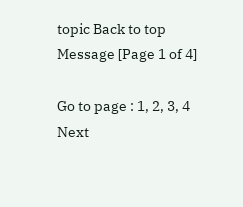topic Back to top  Message [Page 1 of 4]

Go to page : 1, 2, 3, 4  Next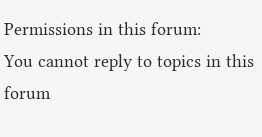Permissions in this forum:
You cannot reply to topics in this forum